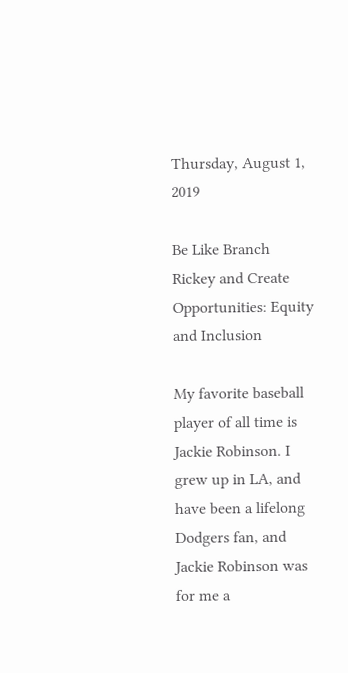Thursday, August 1, 2019

Be Like Branch Rickey and Create Opportunities: Equity and Inclusion

My favorite baseball player of all time is Jackie Robinson. I grew up in LA, and have been a lifelong Dodgers fan, and Jackie Robinson was for me a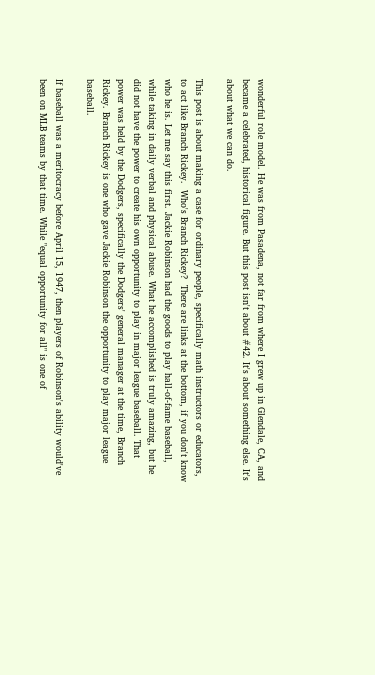wonderful role model. He was from Pasadena, not far from where I grew up in Glendale, CA, and became a celebrated, historical figure. But this post isn't about #42. It's about something else. It's about what we can do.

This post is about making a case for ordinary people, specifically math instructors or educators, to act like Branch Rickey.  Who's Branch Rickey?  There are links at the bottom, if you don't know who he is. Let me say this first. Jackie Robinson had the goods to play hall-of-fame baseball, while taking in daily verbal and physical abuse. What he accomplished is truly amazing, but he did not have the power to create his own opportunity to play in major league baseball. That power was held by the Dodgers, specifically the Dodgers' general manager at the time, Branch Rickey. Branch Rickey is one who gave Jackie Robinson the opportunity to play major league baseball.

If baseball was a meritocracy before April 15, 1947, then players of Robinson's ability would've been on MLB teams by that time. While "equal opportunity for all" is one of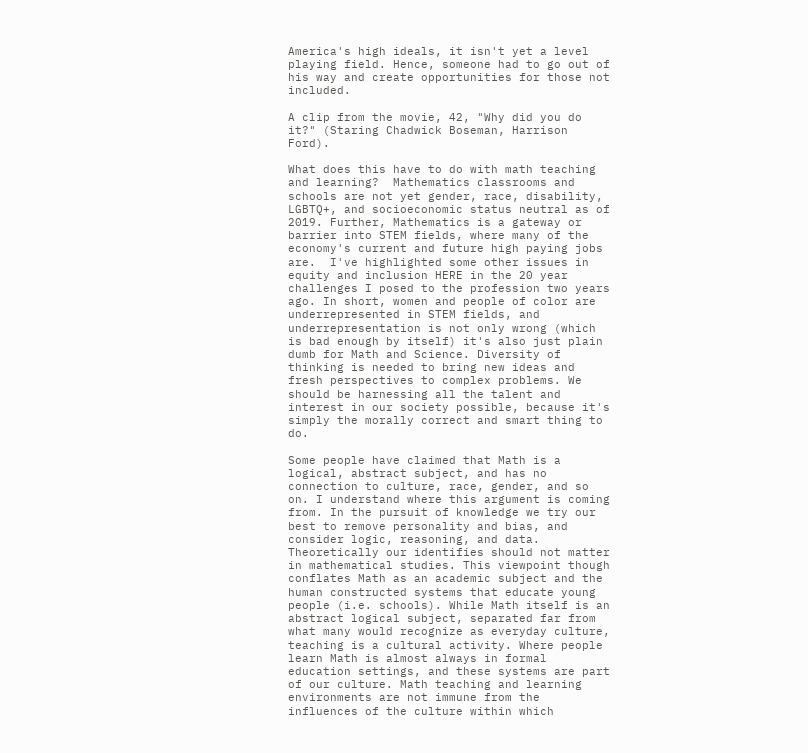America's high ideals, it isn't yet a level playing field. Hence, someone had to go out of his way and create opportunities for those not included.

A clip from the movie, 42, "Why did you do it?" (Staring Chadwick Boseman, Harrison Ford).

What does this have to do with math teaching and learning?  Mathematics classrooms and schools are not yet gender, race, disability, LGBTQ+, and socioeconomic status neutral as of 2019. Further, Mathematics is a gateway or barrier into STEM fields, where many of the economy's current and future high paying jobs are.  I've highlighted some other issues in equity and inclusion HERE in the 20 year challenges I posed to the profession two years ago. In short, women and people of color are underrepresented in STEM fields, and underrepresentation is not only wrong (which is bad enough by itself) it's also just plain dumb for Math and Science. Diversity of thinking is needed to bring new ideas and fresh perspectives to complex problems. We should be harnessing all the talent and interest in our society possible, because it's simply the morally correct and smart thing to do.

Some people have claimed that Math is a logical, abstract subject, and has no connection to culture, race, gender, and so on. I understand where this argument is coming from. In the pursuit of knowledge we try our best to remove personality and bias, and consider logic, reasoning, and data.  Theoretically our identifies should not matter in mathematical studies. This viewpoint though conflates Math as an academic subject and the human constructed systems that educate young people (i.e. schools). While Math itself is an abstract logical subject, separated far from what many would recognize as everyday culture, teaching is a cultural activity. Where people learn Math is almost always in formal education settings, and these systems are part of our culture. Math teaching and learning environments are not immune from the influences of the culture within which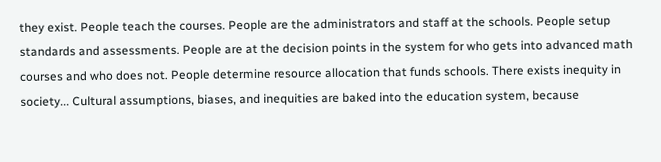they exist. People teach the courses. People are the administrators and staff at the schools. People setup standards and assessments. People are at the decision points in the system for who gets into advanced math courses and who does not. People determine resource allocation that funds schools. There exists inequity in society... Cultural assumptions, biases, and inequities are baked into the education system, because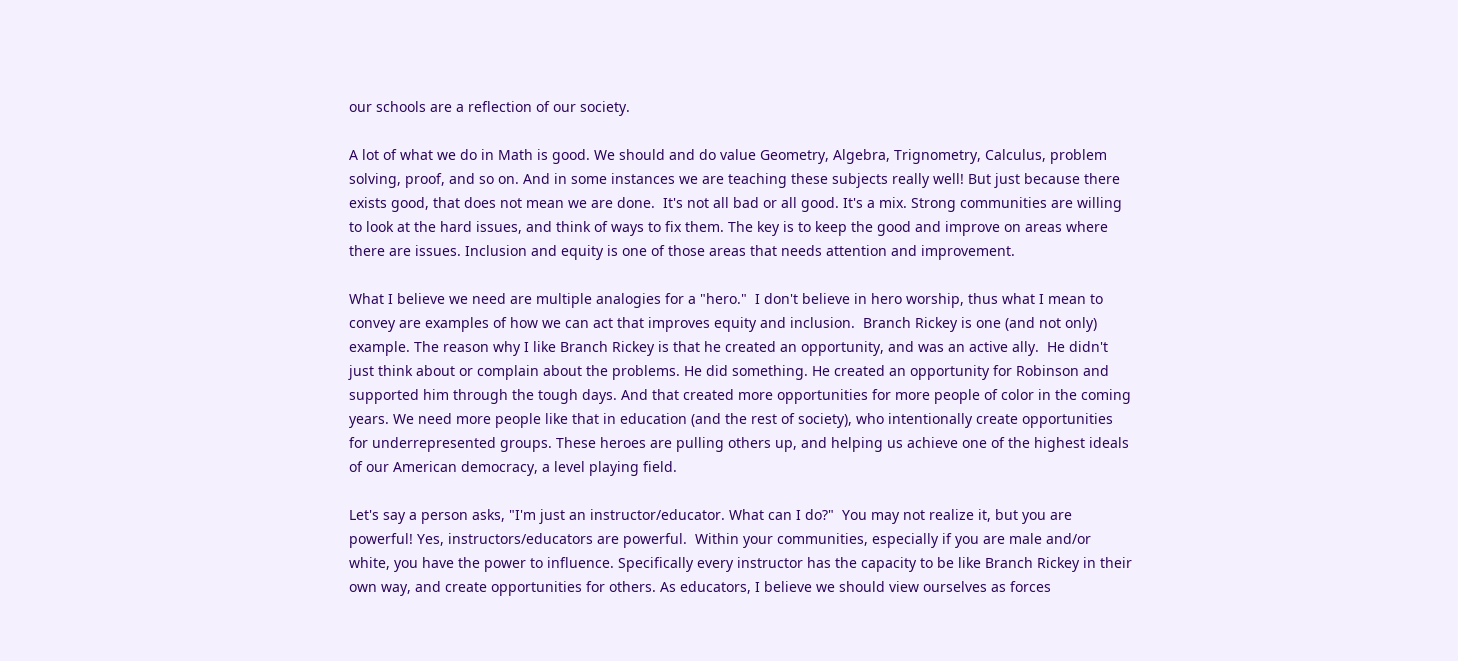our schools are a reflection of our society.

A lot of what we do in Math is good. We should and do value Geometry, Algebra, Trignometry, Calculus, problem solving, proof, and so on. And in some instances we are teaching these subjects really well! But just because there exists good, that does not mean we are done.  It's not all bad or all good. It's a mix. Strong communities are willing to look at the hard issues, and think of ways to fix them. The key is to keep the good and improve on areas where there are issues. Inclusion and equity is one of those areas that needs attention and improvement.

What I believe we need are multiple analogies for a "hero."  I don't believe in hero worship, thus what I mean to convey are examples of how we can act that improves equity and inclusion.  Branch Rickey is one (and not only) example. The reason why I like Branch Rickey is that he created an opportunity, and was an active ally.  He didn't just think about or complain about the problems. He did something. He created an opportunity for Robinson and supported him through the tough days. And that created more opportunities for more people of color in the coming years. We need more people like that in education (and the rest of society), who intentionally create opportunities for underrepresented groups. These heroes are pulling others up, and helping us achieve one of the highest ideals of our American democracy, a level playing field.

Let's say a person asks, "I'm just an instructor/educator. What can I do?"  You may not realize it, but you are powerful! Yes, instructors/educators are powerful.  Within your communities, especially if you are male and/or white, you have the power to influence. Specifically every instructor has the capacity to be like Branch Rickey in their own way, and create opportunities for others. As educators, I believe we should view ourselves as forces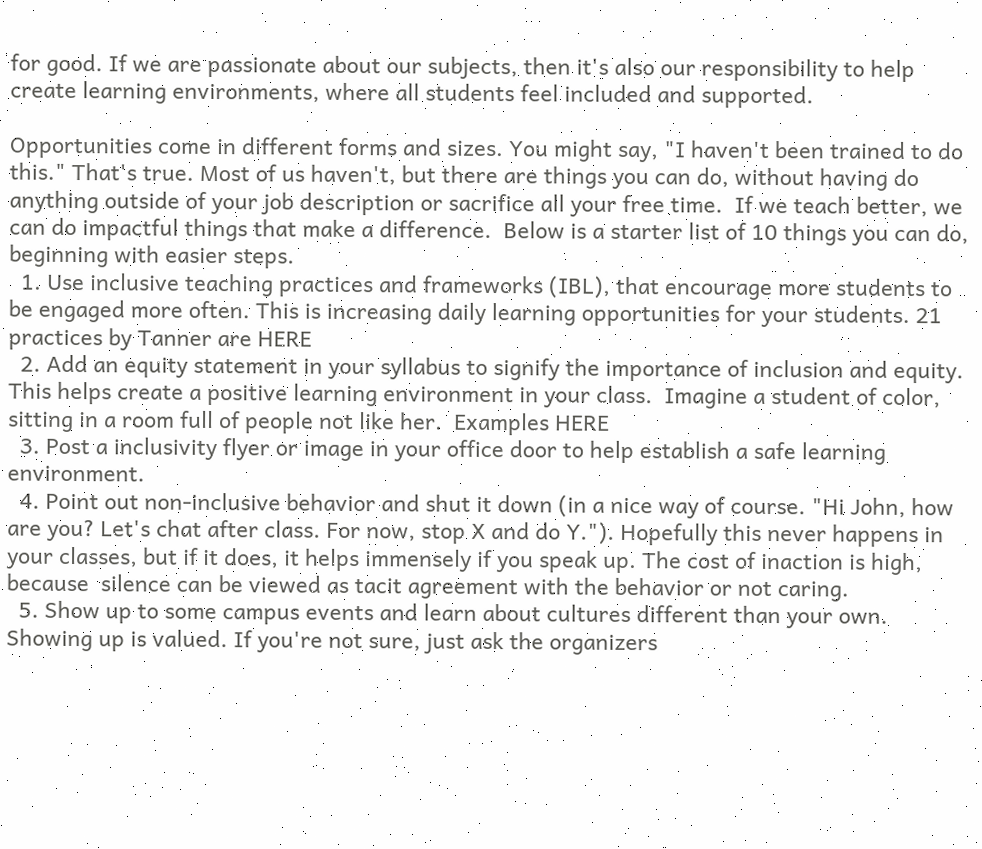for good. If we are passionate about our subjects, then it's also our responsibility to help create learning environments, where all students feel included and supported.

Opportunities come in different forms and sizes. You might say, "I haven't been trained to do this." That's true. Most of us haven't, but there are things you can do, without having do anything outside of your job description or sacrifice all your free time.  If we teach better, we can do impactful things that make a difference.  Below is a starter list of 10 things you can do, beginning with easier steps.
  1. Use inclusive teaching practices and frameworks (IBL), that encourage more students to be engaged more often. This is increasing daily learning opportunities for your students. 21 practices by Tanner are HERE
  2. Add an equity statement in your syllabus to signify the importance of inclusion and equity. This helps create a positive learning environment in your class.  Imagine a student of color, sitting in a room full of people not like her.  Examples HERE
  3. Post a inclusivity flyer or image in your office door to help establish a safe learning environment.
  4. Point out non-inclusive behavior and shut it down (in a nice way of course. "Hi John, how are you? Let's chat after class. For now, stop X and do Y."). Hopefully this never happens in your classes, but if it does, it helps immensely if you speak up. The cost of inaction is high, because  silence can be viewed as tacit agreement with the behavior or not caring.
  5. Show up to some campus events and learn about cultures different than your own. Showing up is valued. If you're not sure, just ask the organizers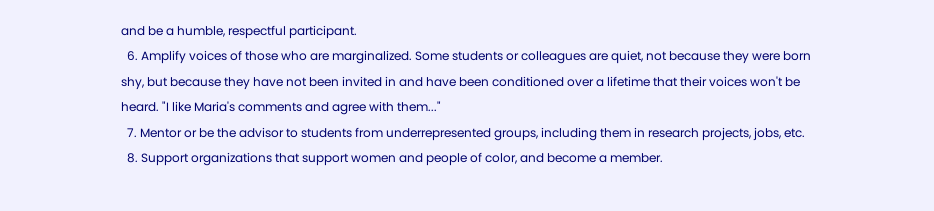and be a humble, respectful participant.
  6. Amplify voices of those who are marginalized. Some students or colleagues are quiet, not because they were born shy, but because they have not been invited in and have been conditioned over a lifetime that their voices won't be heard. "I like Maria's comments and agree with them..."
  7. Mentor or be the advisor to students from underrepresented groups, including them in research projects, jobs, etc.
  8. Support organizations that support women and people of color, and become a member.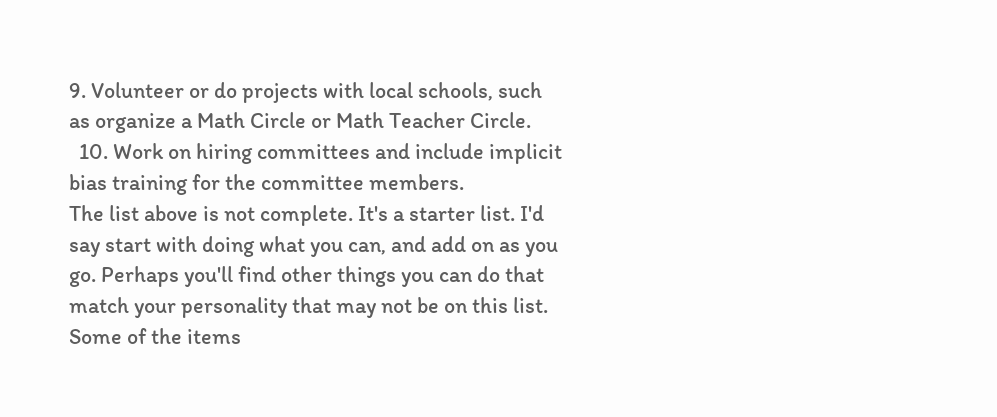9. Volunteer or do projects with local schools, such as organize a Math Circle or Math Teacher Circle.
  10. Work on hiring committees and include implicit bias training for the committee members.
The list above is not complete. It's a starter list. I'd say start with doing what you can, and add on as you go. Perhaps you'll find other things you can do that match your personality that may not be on this list. Some of the items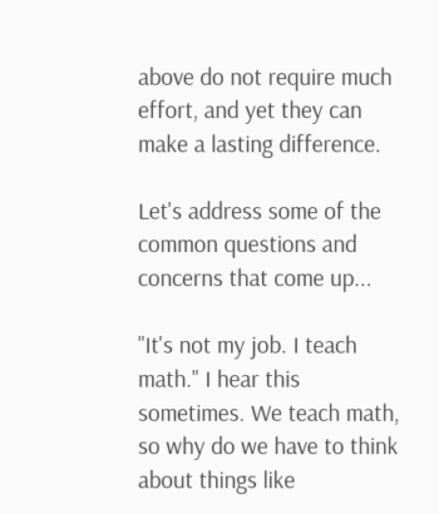above do not require much effort, and yet they can make a lasting difference.

Let's address some of the common questions and concerns that come up...

"It's not my job. I teach math." I hear this sometimes. We teach math, so why do we have to think about things like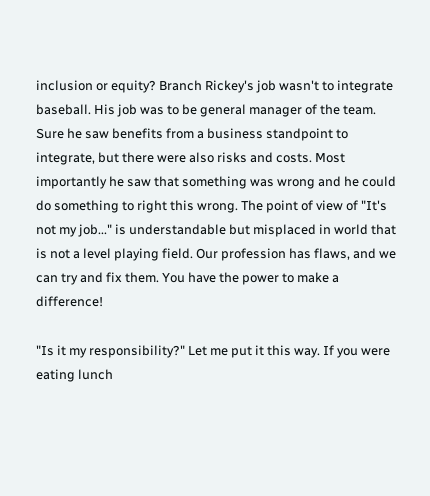inclusion or equity? Branch Rickey's job wasn't to integrate baseball. His job was to be general manager of the team. Sure he saw benefits from a business standpoint to integrate, but there were also risks and costs. Most importantly he saw that something was wrong and he could do something to right this wrong. The point of view of "It's not my job..." is understandable but misplaced in world that is not a level playing field. Our profession has flaws, and we can try and fix them. You have the power to make a difference!

"Is it my responsibility?" Let me put it this way. If you were eating lunch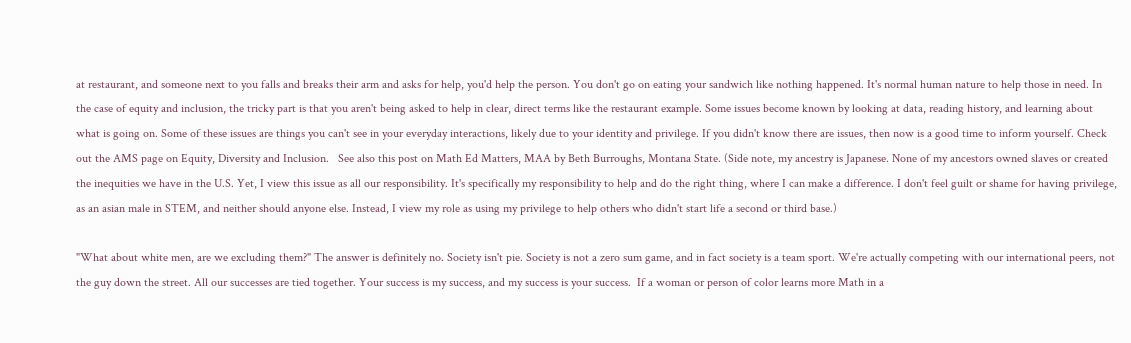at restaurant, and someone next to you falls and breaks their arm and asks for help, you'd help the person. You don't go on eating your sandwich like nothing happened. It's normal human nature to help those in need. In the case of equity and inclusion, the tricky part is that you aren't being asked to help in clear, direct terms like the restaurant example. Some issues become known by looking at data, reading history, and learning about what is going on. Some of these issues are things you can't see in your everyday interactions, likely due to your identity and privilege. If you didn't know there are issues, then now is a good time to inform yourself. Check out the AMS page on Equity, Diversity and Inclusion.   See also this post on Math Ed Matters, MAA by Beth Burroughs, Montana State. (Side note, my ancestry is Japanese. None of my ancestors owned slaves or created the inequities we have in the U.S. Yet, I view this issue as all our responsibility. It's specifically my responsibility to help and do the right thing, where I can make a difference. I don't feel guilt or shame for having privilege, as an asian male in STEM, and neither should anyone else. Instead, I view my role as using my privilege to help others who didn't start life a second or third base.)

"What about white men, are we excluding them?" The answer is definitely no. Society isn't pie. Society is not a zero sum game, and in fact society is a team sport. We're actually competing with our international peers, not the guy down the street. All our successes are tied together. Your success is my success, and my success is your success.  If a woman or person of color learns more Math in a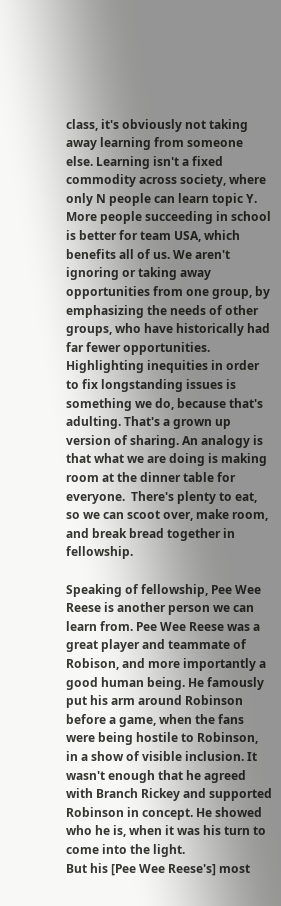class, it's obviously not taking away learning from someone else. Learning isn't a fixed commodity across society, where only N people can learn topic Y. More people succeeding in school is better for team USA, which benefits all of us. We aren't ignoring or taking away opportunities from one group, by emphasizing the needs of other groups, who have historically had far fewer opportunities. Highlighting inequities in order to fix longstanding issues is something we do, because that's adulting. That's a grown up version of sharing. An analogy is that what we are doing is making room at the dinner table for everyone.  There's plenty to eat, so we can scoot over, make room, and break bread together in fellowship.

Speaking of fellowship, Pee Wee Reese is another person we can learn from. Pee Wee Reese was a great player and teammate of Robison, and more importantly a good human being. He famously put his arm around Robinson before a game, when the fans were being hostile to Robinson, in a show of visible inclusion. It wasn't enough that he agreed with Branch Rickey and supported Robinson in concept. He showed who he is, when it was his turn to come into the light.
But his [Pee Wee Reese's] most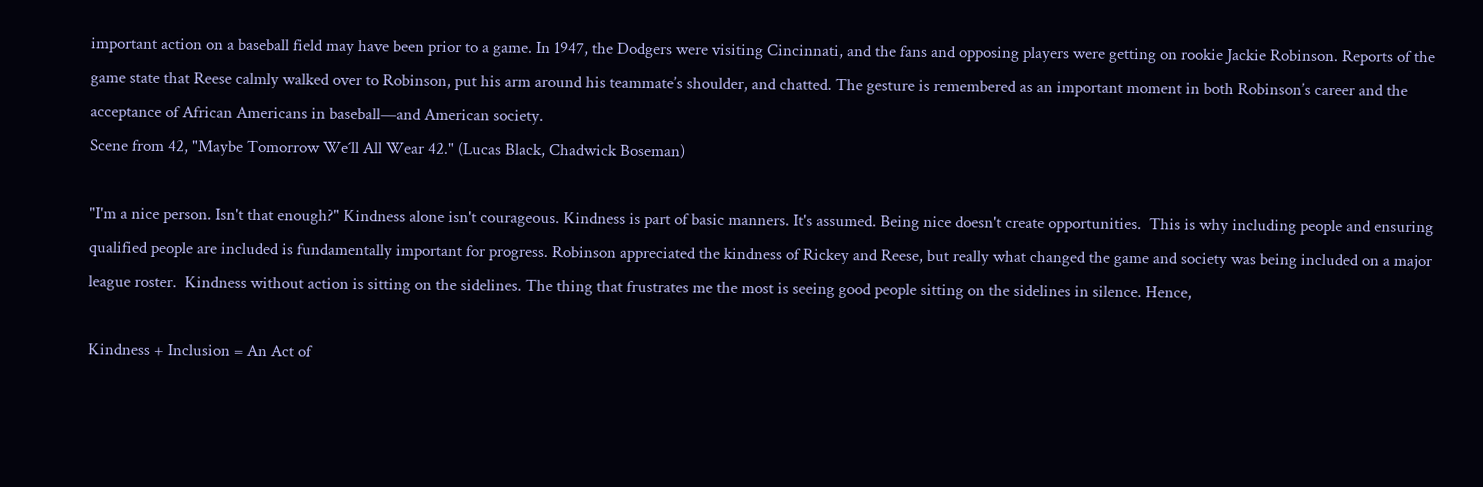important action on a baseball field may have been prior to a game. In 1947, the Dodgers were visiting Cincinnati, and the fans and opposing players were getting on rookie Jackie Robinson. Reports of the game state that Reese calmly walked over to Robinson, put his arm around his teammate’s shoulder, and chatted. The gesture is remembered as an important moment in both Robinson’s career and the acceptance of African Americans in baseball—and American society.
Scene from 42, "Maybe Tomorrow We´ll All Wear 42." (Lucas Black, Chadwick Boseman)

"I'm a nice person. Isn't that enough?" Kindness alone isn't courageous. Kindness is part of basic manners. It's assumed. Being nice doesn't create opportunities.  This is why including people and ensuring qualified people are included is fundamentally important for progress. Robinson appreciated the kindness of Rickey and Reese, but really what changed the game and society was being included on a major league roster.  Kindness without action is sitting on the sidelines. The thing that frustrates me the most is seeing good people sitting on the sidelines in silence. Hence,

Kindness + Inclusion = An Act of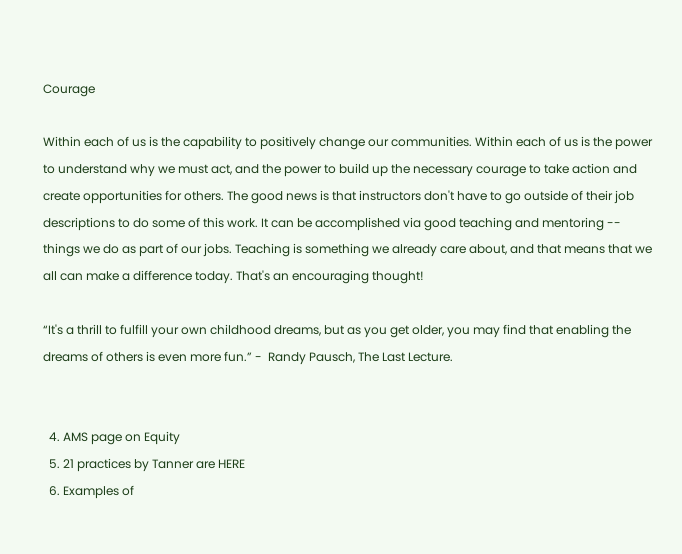Courage

Within each of us is the capability to positively change our communities. Within each of us is the power to understand why we must act, and the power to build up the necessary courage to take action and create opportunities for others. The good news is that instructors don't have to go outside of their job descriptions to do some of this work. It can be accomplished via good teaching and mentoring -- things we do as part of our jobs. Teaching is something we already care about, and that means that we all can make a difference today. That's an encouraging thought!

“It's a thrill to fulfill your own childhood dreams, but as you get older, you may find that enabling the dreams of others is even more fun.” -  Randy Pausch, The Last Lecture.


  4. AMS page on Equity
  5. 21 practices by Tanner are HERE
  6. Examples of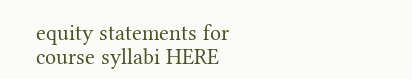equity statements for course syllabi HERE